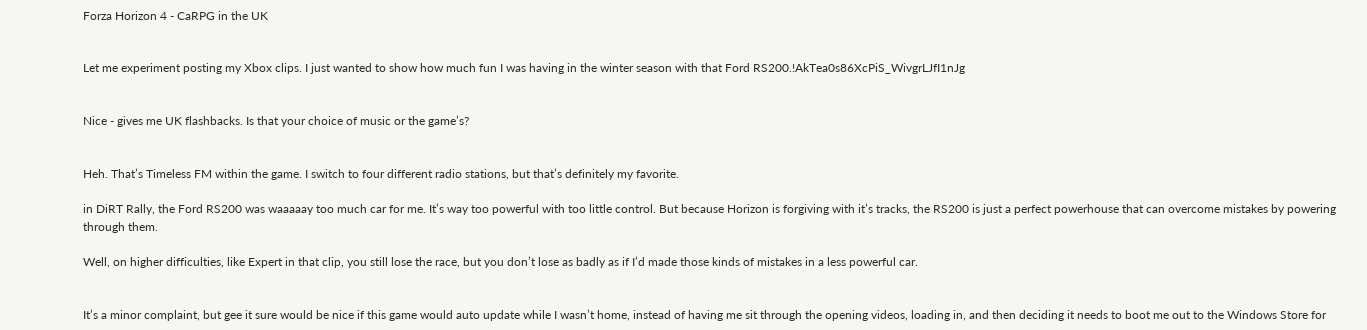Forza Horizon 4 - CaRPG in the UK


Let me experiment posting my Xbox clips. I just wanted to show how much fun I was having in the winter season with that Ford RS200.!AkTea0s86XcPiS_WivgrLJfI1nJg


Nice - gives me UK flashbacks. Is that your choice of music or the game’s?


Heh. That’s Timeless FM within the game. I switch to four different radio stations, but that’s definitely my favorite.

in DiRT Rally, the Ford RS200 was waaaaay too much car for me. It’s way too powerful with too little control. But because Horizon is forgiving with it’s tracks, the RS200 is just a perfect powerhouse that can overcome mistakes by powering through them.

Well, on higher difficulties, like Expert in that clip, you still lose the race, but you don’t lose as badly as if I’d made those kinds of mistakes in a less powerful car.


It’s a minor complaint, but gee it sure would be nice if this game would auto update while I wasn’t home, instead of having me sit through the opening videos, loading in, and then deciding it needs to boot me out to the Windows Store for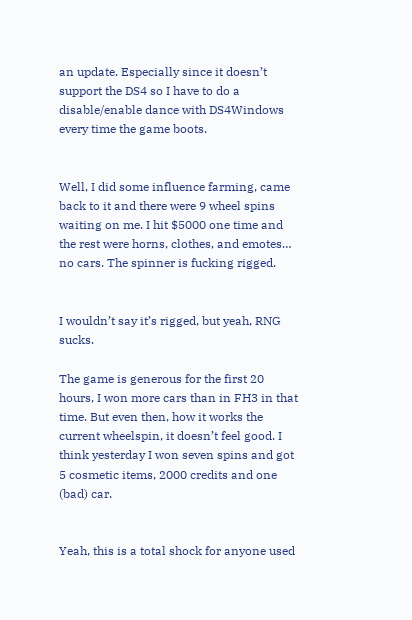an update. Especially since it doesn’t support the DS4 so I have to do a disable/enable dance with DS4Windows every time the game boots.


Well, I did some influence farming, came back to it and there were 9 wheel spins waiting on me. I hit $5000 one time and the rest were horns, clothes, and emotes… no cars. The spinner is fucking rigged.


I wouldn’t say it’s rigged, but yeah, RNG sucks.

The game is generous for the first 20 hours, I won more cars than in FH3 in that time. But even then, how it works the current wheelspin, it doesn’t feel good. I think yesterday I won seven spins and got 5 cosmetic items, 2000 credits and one (bad) car.


Yeah, this is a total shock for anyone used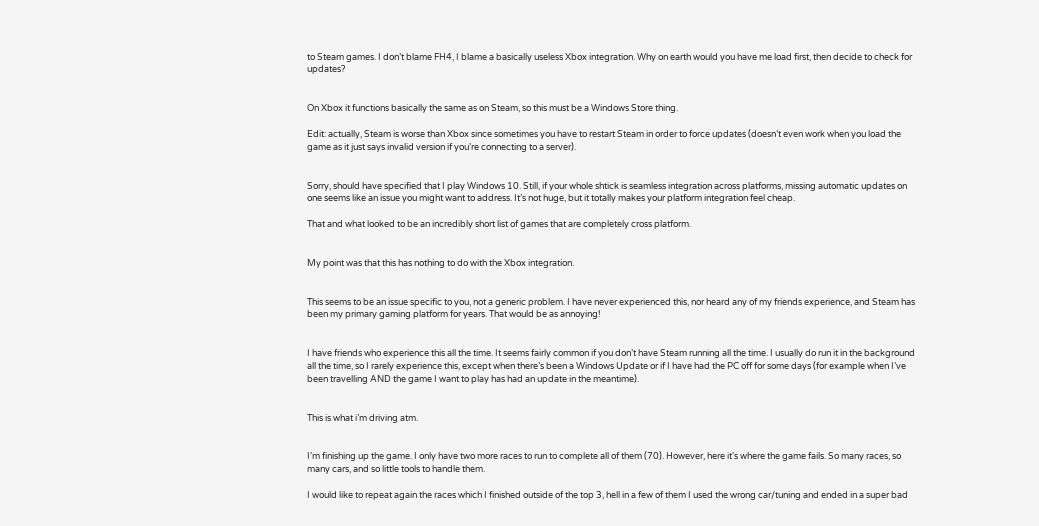to Steam games. I don’t blame FH4, I blame a basically useless Xbox integration. Why on earth would you have me load first, then decide to check for updates?


On Xbox it functions basically the same as on Steam, so this must be a Windows Store thing.

Edit: actually, Steam is worse than Xbox since sometimes you have to restart Steam in order to force updates (doesn’t even work when you load the game as it just says invalid version if you’re connecting to a server).


Sorry, should have specified that I play Windows 10. Still, if your whole shtick is seamless integration across platforms, missing automatic updates on one seems like an issue you might want to address. It’s not huge, but it totally makes your platform integration feel cheap.

That and what looked to be an incredibly short list of games that are completely cross platform.


My point was that this has nothing to do with the Xbox integration.


This seems to be an issue specific to you, not a generic problem. I have never experienced this, nor heard any of my friends experience, and Steam has been my primary gaming platform for years. That would be as annoying!


I have friends who experience this all the time. It seems fairly common if you don’t have Steam running all the time. I usually do run it in the background all the time, so I rarely experience this, except when there’s been a Windows Update or if I have had the PC off for some days (for example when I’ve been travelling AND the game I want to play has had an update in the meantime).


This is what i’m driving atm.


I’m finishing up the game. I only have two more races to run to complete all of them (70). However, here it’s where the game fails. So many races, so many cars, and so little tools to handle them.

I would like to repeat again the races which I finished outside of the top 3, hell in a few of them I used the wrong car/tuning and ended in a super bad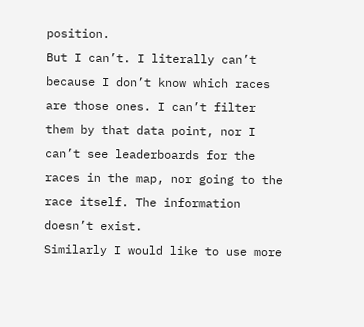position.
But I can’t. I literally can’t because I don’t know which races are those ones. I can’t filter them by that data point, nor I can’t see leaderboards for the races in the map, nor going to the race itself. The information doesn’t exist.
Similarly I would like to use more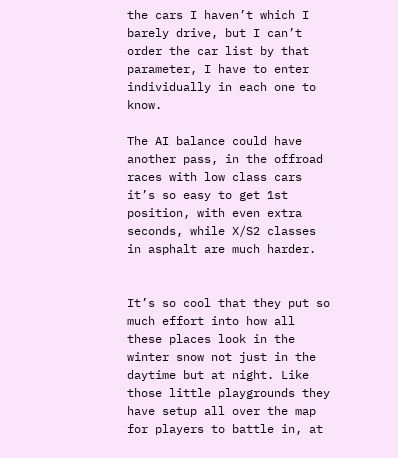the cars I haven’t which I barely drive, but I can’t order the car list by that parameter, I have to enter individually in each one to know.

The AI balance could have another pass, in the offroad races with low class cars it’s so easy to get 1st position, with even extra seconds, while X/S2 classes in asphalt are much harder.


It’s so cool that they put so much effort into how all these places look in the winter snow not just in the daytime but at night. Like those little playgrounds they have setup all over the map for players to battle in, at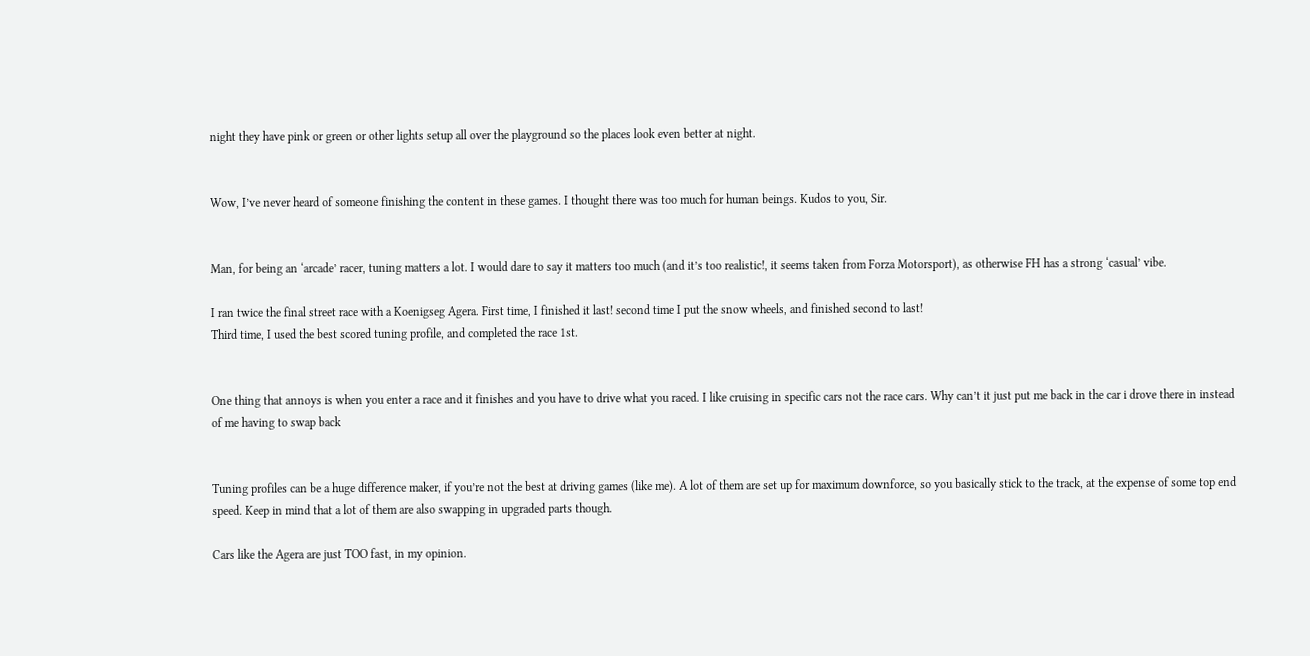night they have pink or green or other lights setup all over the playground so the places look even better at night.


Wow, I’ve never heard of someone finishing the content in these games. I thought there was too much for human beings. Kudos to you, Sir.


Man, for being an ‘arcade’ racer, tuning matters a lot. I would dare to say it matters too much (and it’s too realistic!, it seems taken from Forza Motorsport), as otherwise FH has a strong ‘casual’ vibe.

I ran twice the final street race with a Koenigseg Agera. First time, I finished it last! second time I put the snow wheels, and finished second to last!
Third time, I used the best scored tuning profile, and completed the race 1st.


One thing that annoys is when you enter a race and it finishes and you have to drive what you raced. I like cruising in specific cars not the race cars. Why can’t it just put me back in the car i drove there in instead of me having to swap back


Tuning profiles can be a huge difference maker, if you’re not the best at driving games (like me). A lot of them are set up for maximum downforce, so you basically stick to the track, at the expense of some top end speed. Keep in mind that a lot of them are also swapping in upgraded parts though.

Cars like the Agera are just TOO fast, in my opinion.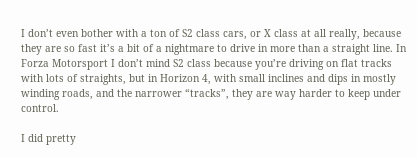I don’t even bother with a ton of S2 class cars, or X class at all really, because they are so fast it’s a bit of a nightmare to drive in more than a straight line. In Forza Motorsport I don’t mind S2 class because you’re driving on flat tracks with lots of straights, but in Horizon 4, with small inclines and dips in mostly winding roads, and the narrower “tracks”, they are way harder to keep under control.

I did pretty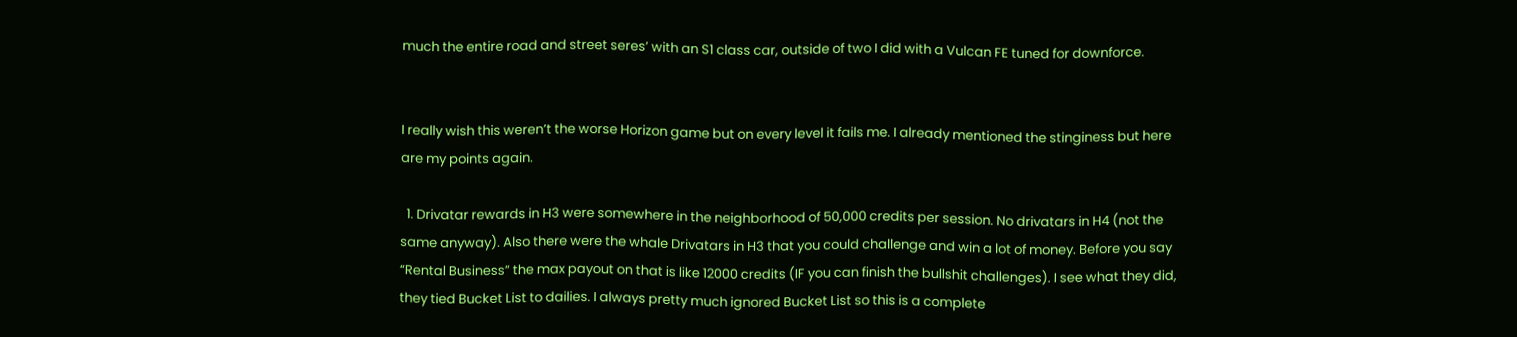much the entire road and street seres’ with an S1 class car, outside of two I did with a Vulcan FE tuned for downforce.


I really wish this weren’t the worse Horizon game but on every level it fails me. I already mentioned the stinginess but here are my points again.

  1. Drivatar rewards in H3 were somewhere in the neighborhood of 50,000 credits per session. No drivatars in H4 (not the same anyway). Also there were the whale Drivatars in H3 that you could challenge and win a lot of money. Before you say “Rental Business” the max payout on that is like 12000 credits (IF you can finish the bullshit challenges). I see what they did, they tied Bucket List to dailies. I always pretty much ignored Bucket List so this is a complete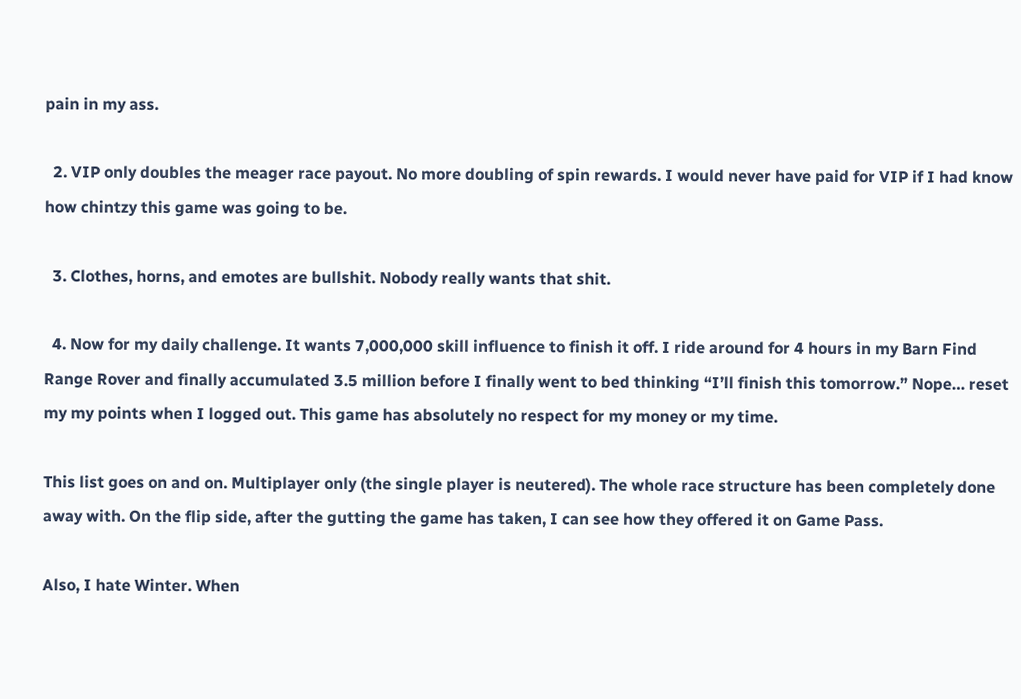pain in my ass.

  2. VIP only doubles the meager race payout. No more doubling of spin rewards. I would never have paid for VIP if I had know how chintzy this game was going to be.

  3. Clothes, horns, and emotes are bullshit. Nobody really wants that shit.

  4. Now for my daily challenge. It wants 7,000,000 skill influence to finish it off. I ride around for 4 hours in my Barn Find Range Rover and finally accumulated 3.5 million before I finally went to bed thinking “I’ll finish this tomorrow.” Nope… reset my my points when I logged out. This game has absolutely no respect for my money or my time.

This list goes on and on. Multiplayer only (the single player is neutered). The whole race structure has been completely done away with. On the flip side, after the gutting the game has taken, I can see how they offered it on Game Pass.

Also, I hate Winter. When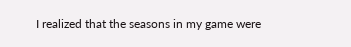I realized that the seasons in my game were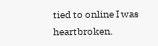tied to online I was heartbroken.